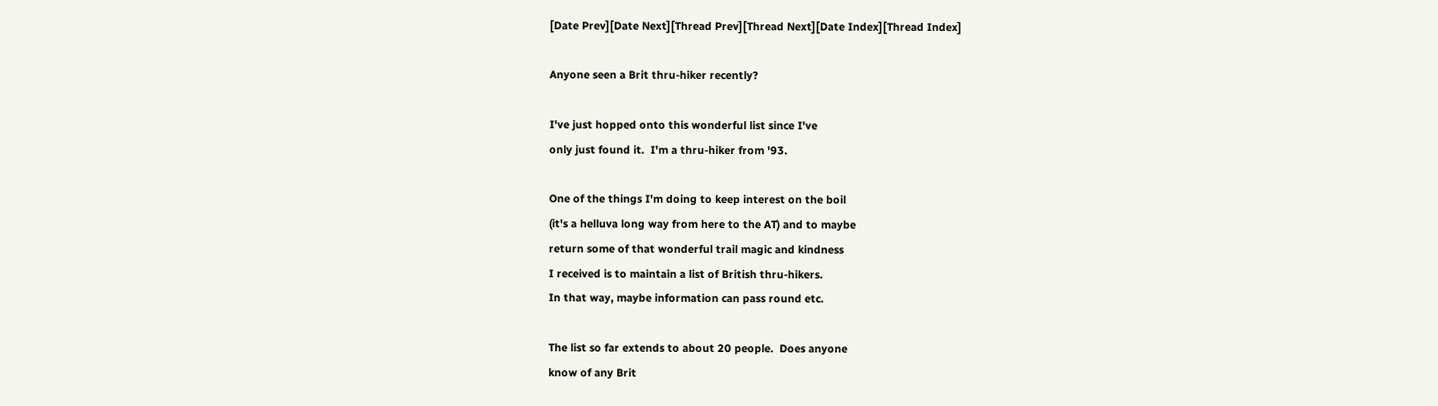[Date Prev][Date Next][Thread Prev][Thread Next][Date Index][Thread Index]

Anyone seen a Brit thru-hiker recently?

I've just hopped onto this wonderful list since I've
only just found it.  I'm a thru-hiker from '93.

One of the things I'm doing to keep interest on the boil
(it's a helluva long way from here to the AT) and to maybe
return some of that wonderful trail magic and kindness
I received is to maintain a list of British thru-hikers.
In that way, maybe information can pass round etc.

The list so far extends to about 20 people.  Does anyone
know of any Brit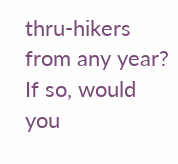thru-hikers from any year? If so, would you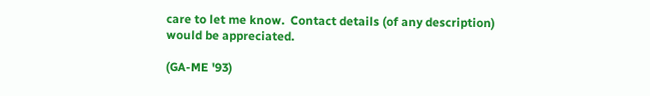care to let me know.  Contact details (of any description)
would be appreciated.

(GA-ME '93)